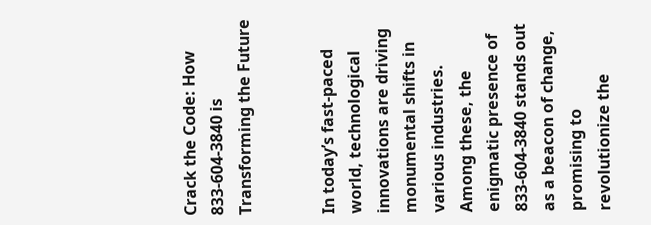Crack the Code: How 833-604-3840 is Transforming the Future


In today’s fast-paced world, technological innovations are driving monumental shifts in various industries. Among these, the enigmatic presence of 833-604-3840 stands out as a beacon of change, promising to revolutionize the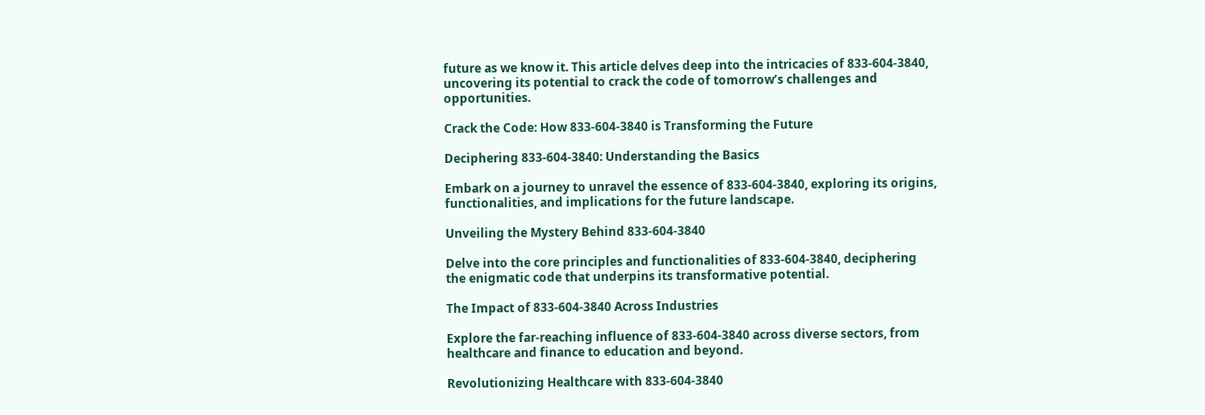future as we know it. This article delves deep into the intricacies of 833-604-3840, uncovering its potential to crack the code of tomorrow’s challenges and opportunities.

Crack the Code: How 833-604-3840 is Transforming the Future

Deciphering 833-604-3840: Understanding the Basics

Embark on a journey to unravel the essence of 833-604-3840, exploring its origins, functionalities, and implications for the future landscape.

Unveiling the Mystery Behind 833-604-3840

Delve into the core principles and functionalities of 833-604-3840, deciphering the enigmatic code that underpins its transformative potential.

The Impact of 833-604-3840 Across Industries

Explore the far-reaching influence of 833-604-3840 across diverse sectors, from healthcare and finance to education and beyond.

Revolutionizing Healthcare with 833-604-3840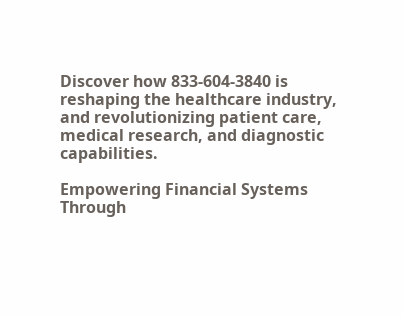Discover how 833-604-3840 is reshaping the healthcare industry, and revolutionizing patient care, medical research, and diagnostic capabilities.

Empowering Financial Systems Through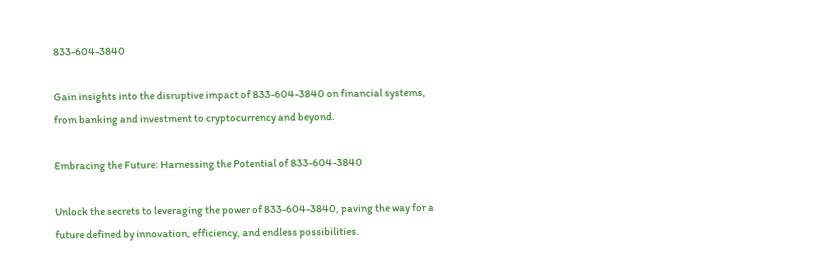833-604-3840

Gain insights into the disruptive impact of 833-604-3840 on financial systems, from banking and investment to cryptocurrency and beyond.

Embracing the Future: Harnessing the Potential of 833-604-3840

Unlock the secrets to leveraging the power of 833-604-3840, paving the way for a future defined by innovation, efficiency, and endless possibilities.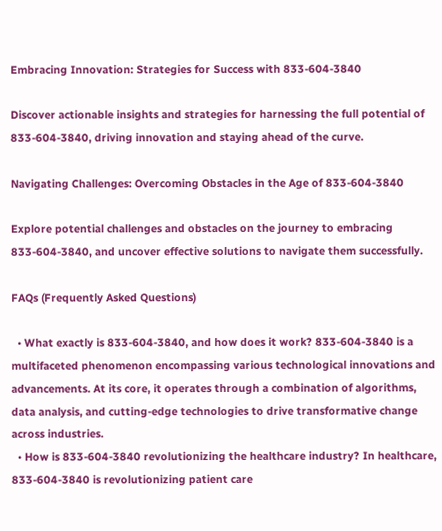Embracing Innovation: Strategies for Success with 833-604-3840

Discover actionable insights and strategies for harnessing the full potential of 833-604-3840, driving innovation and staying ahead of the curve.

Navigating Challenges: Overcoming Obstacles in the Age of 833-604-3840

Explore potential challenges and obstacles on the journey to embracing 833-604-3840, and uncover effective solutions to navigate them successfully.

FAQs (Frequently Asked Questions)

  • What exactly is 833-604-3840, and how does it work? 833-604-3840 is a multifaceted phenomenon encompassing various technological innovations and advancements. At its core, it operates through a combination of algorithms, data analysis, and cutting-edge technologies to drive transformative change across industries.
  • How is 833-604-3840 revolutionizing the healthcare industry? In healthcare, 833-604-3840 is revolutionizing patient care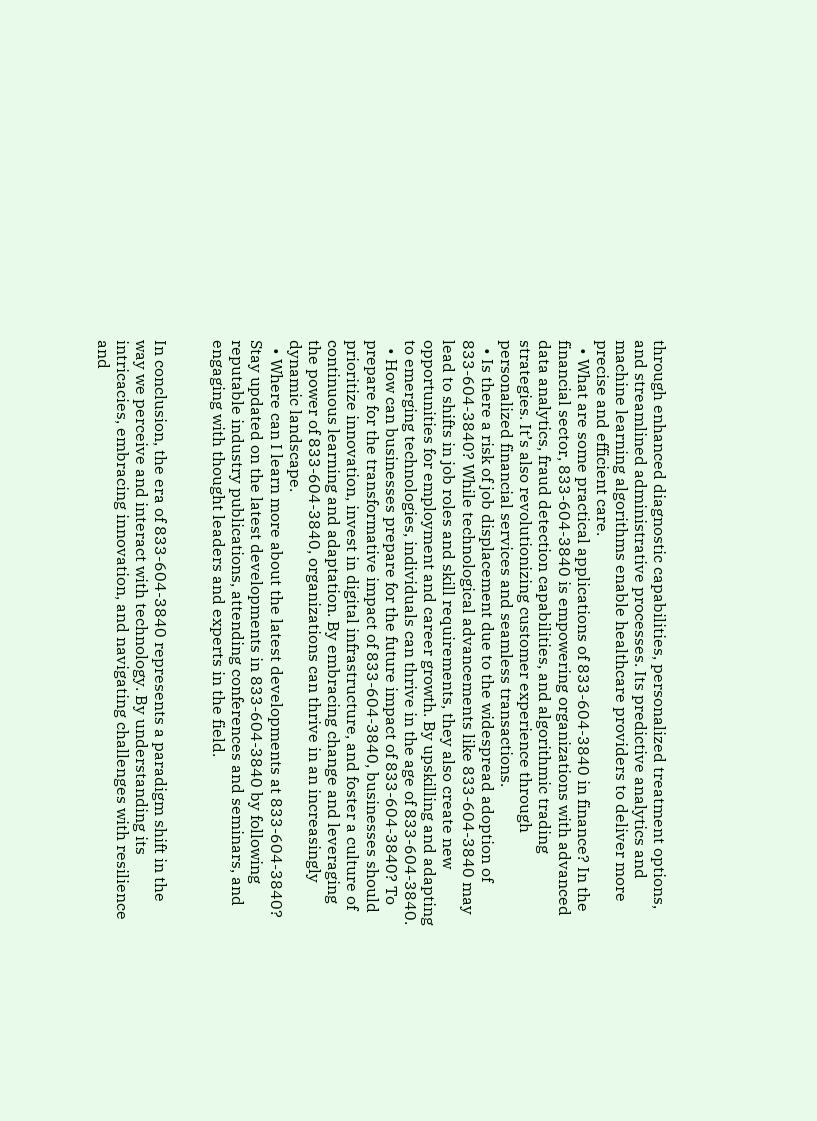through enhanced diagnostic capabilities, personalized treatment options, and streamlined administrative processes. Its predictive analytics and machine learning algorithms enable healthcare providers to deliver more precise and efficient care.
  • What are some practical applications of 833-604-3840 in finance? In the financial sector, 833-604-3840 is empowering organizations with advanced data analytics, fraud detection capabilities, and algorithmic trading strategies. It’s also revolutionizing customer experience through personalized financial services and seamless transactions.
  • Is there a risk of job displacement due to the widespread adoption of 833-604-3840? While technological advancements like 833-604-3840 may lead to shifts in job roles and skill requirements, they also create new opportunities for employment and career growth. By upskilling and adapting to emerging technologies, individuals can thrive in the age of 833-604-3840.
  • How can businesses prepare for the future impact of 833-604-3840? To prepare for the transformative impact of 833-604-3840, businesses should prioritize innovation, invest in digital infrastructure, and foster a culture of continuous learning and adaptation. By embracing change and leveraging the power of 833-604-3840, organizations can thrive in an increasingly dynamic landscape.
  • Where can I learn more about the latest developments at 833-604-3840? Stay updated on the latest developments in 833-604-3840 by following reputable industry publications, attending conferences and seminars, and engaging with thought leaders and experts in the field.


In conclusion, the era of 833-604-3840 represents a paradigm shift in the way we perceive and interact with technology. By understanding its intricacies, embracing innovation, and navigating challenges with resilience and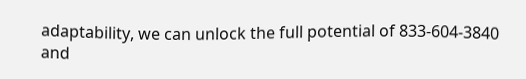adaptability, we can unlock the full potential of 833-604-3840 and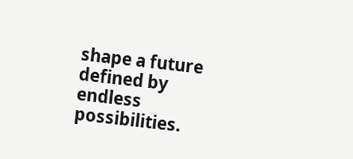shape a future defined by endless possibilities.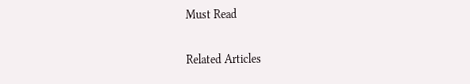Must Read

Related Articles